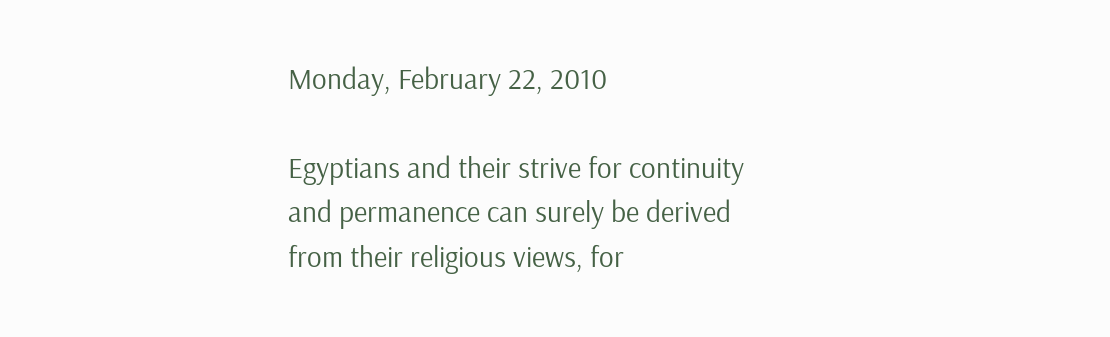Monday, February 22, 2010

Egyptians and their strive for continuity and permanence can surely be derived from their religious views, for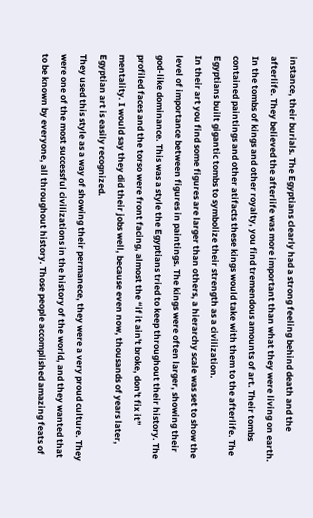instance, their burials. The Egyptians clearly had a strong feeling behind death and the afterlife. They believed the afterlife was more important than what they were living on earth. In the tombs of kings and other royalty, you find tremendous amounts of art. Their tombs contained paintings and other atifacts these kings would take with them to the afterlife. The Egyptians built gigantic tombs to symbolize their strength as a civilization.
In their art you find some figures are larger than others, a hierarchy scale was set to show the level of importance between figures in paintings. The kings were often larger, showing their god-like dominance. This was a style the Egyptians tried to keep throughout their history. The profiled faces and the torso were front facing, almost the “if it ain't broke, don't fix it” mentality. I would say they did their jobs well, because even now, thousands of years later, Egyptian art is easily recognized.
They used this style as a way of showing their permanece, they were a very proud culture. They were one of the most successful civilizations in the history of the world, and they wanted that to be known by everyone, all throughout history. Those people accomplished amazing feats of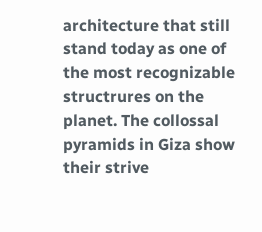architecture that still stand today as one of the most recognizable structrures on the planet. The collossal pyramids in Giza show their strive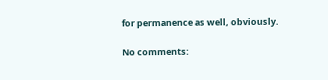for permanence as well, obviously.

No comments: